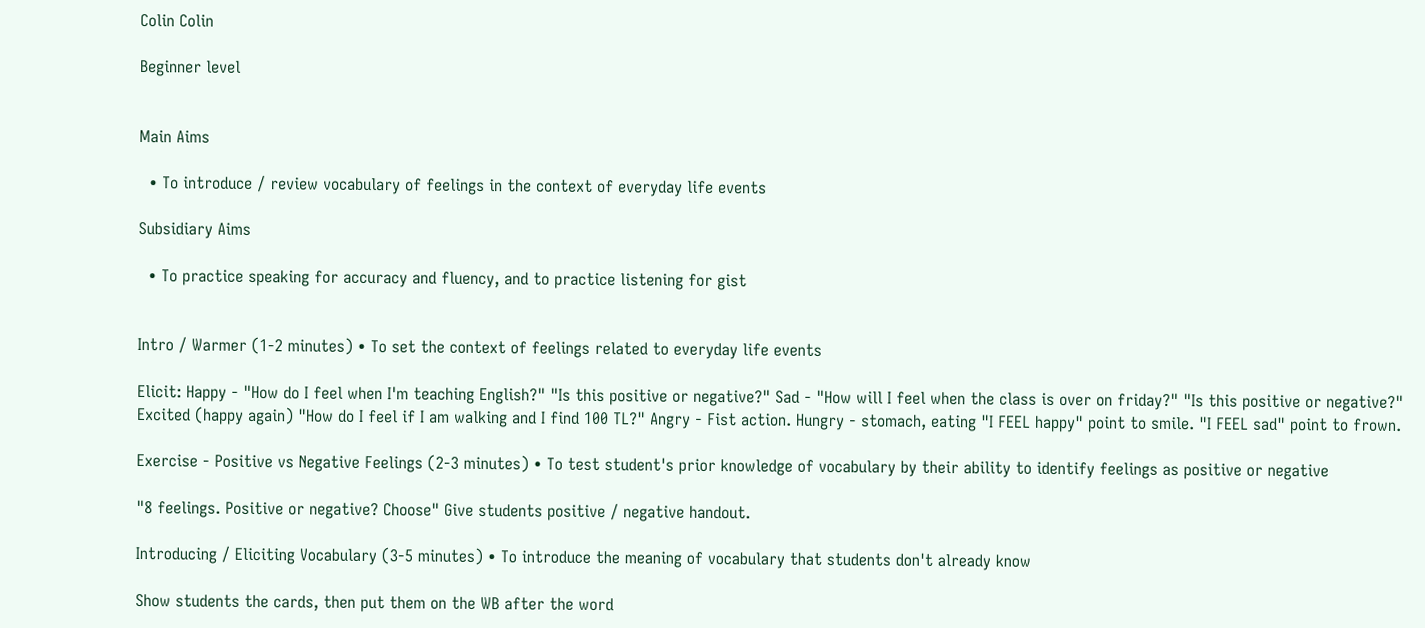Colin Colin

Beginner level


Main Aims

  • To introduce / review vocabulary of feelings in the context of everyday life events

Subsidiary Aims

  • To practice speaking for accuracy and fluency, and to practice listening for gist


Intro / Warmer (1-2 minutes) • To set the context of feelings related to everyday life events

Elicit: Happy - "How do I feel when I'm teaching English?" "Is this positive or negative?" Sad - "How will I feel when the class is over on friday?" "Is this positive or negative?" Excited (happy again) "How do I feel if I am walking and I find 100 TL?" Angry - Fist action. Hungry - stomach, eating "I FEEL happy" point to smile. "I FEEL sad" point to frown.

Exercise - Positive vs Negative Feelings (2-3 minutes) • To test student's prior knowledge of vocabulary by their ability to identify feelings as positive or negative

"8 feelings. Positive or negative? Choose" Give students positive / negative handout.

Introducing / Eliciting Vocabulary (3-5 minutes) • To introduce the meaning of vocabulary that students don't already know

Show students the cards, then put them on the WB after the word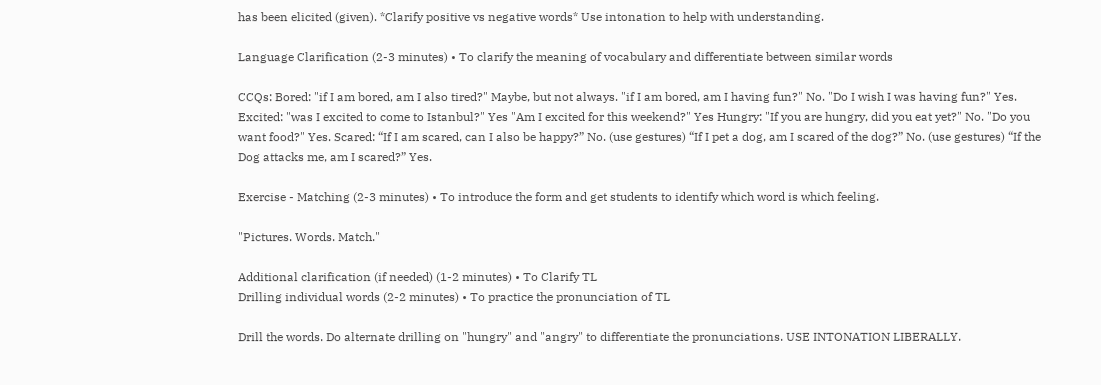has been elicited (given). *Clarify positive vs negative words* Use intonation to help with understanding.

Language Clarification (2-3 minutes) • To clarify the meaning of vocabulary and differentiate between similar words

CCQs: Bored: "if I am bored, am I also tired?" Maybe, but not always. "if I am bored, am I having fun?" No. "Do I wish I was having fun?" Yes. Excited: "was I excited to come to Istanbul?" Yes "Am I excited for this weekend?" Yes Hungry: "If you are hungry, did you eat yet?" No. "Do you want food?" Yes. Scared: “If I am scared, can I also be happy?” No. (use gestures) “If I pet a dog, am I scared of the dog?” No. (use gestures) “If the Dog attacks me, am I scared?” Yes.

Exercise - Matching (2-3 minutes) • To introduce the form and get students to identify which word is which feeling.

"Pictures. Words. Match."

Additional clarification (if needed) (1-2 minutes) • To Clarify TL
Drilling individual words (2-2 minutes) • To practice the pronunciation of TL

Drill the words. Do alternate drilling on "hungry" and "angry" to differentiate the pronunciations. USE INTONATION LIBERALLY.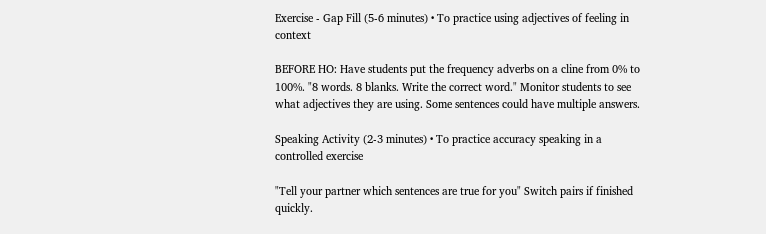Exercise - Gap Fill (5-6 minutes) • To practice using adjectives of feeling in context

BEFORE HO: Have students put the frequency adverbs on a cline from 0% to 100%. "8 words. 8 blanks. Write the correct word." Monitor students to see what adjectives they are using. Some sentences could have multiple answers.

Speaking Activity (2-3 minutes) • To practice accuracy speaking in a controlled exercise

"Tell your partner which sentences are true for you" Switch pairs if finished quickly.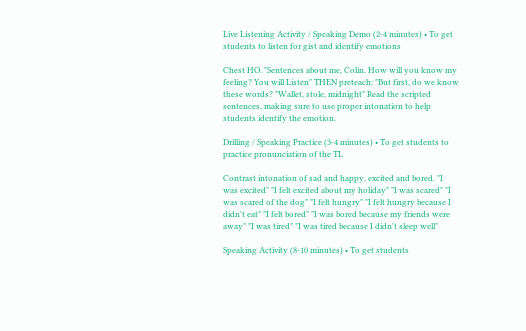Live Listening Activity / Speaking Demo (2-4 minutes) • To get students to listen for gist and identify emotions

Chest HO. "Sentences about me, Colin. How will you know my feeling? You will Listen" THEN preteach: "But first, do we know these words? "Wallet, stole, midnight" Read the scripted sentences, making sure to use proper intonation to help students identify the emotion.

Drilling / Speaking Practice (3-4 minutes) • To get students to practice pronunciation of the TL

Contrast intonation of sad and happy, excited and bored. "I was excited" "I felt excited about my holiday" "I was scared" "I was scared of the dog" "I felt hungry" "I felt hungry because I didn't eat" "I felt bored" "I was bored because my friends were away" "I was tired" "I was tired because I didn't sleep well"

Speaking Activity (8-10 minutes) • To get students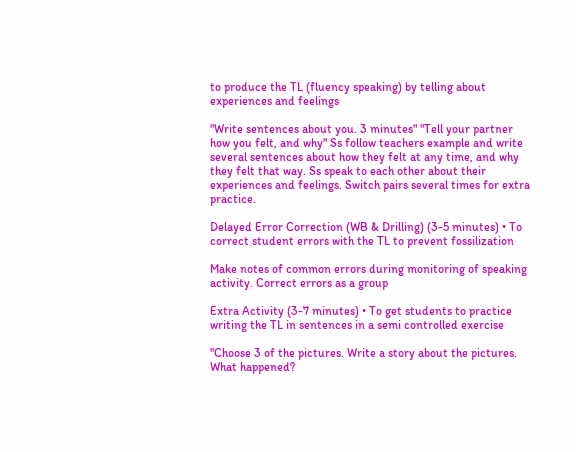to produce the TL (fluency speaking) by telling about experiences and feelings

"Write sentences about you. 3 minutes" "Tell your partner how you felt, and why" Ss follow teachers example and write several sentences about how they felt at any time, and why they felt that way. Ss speak to each other about their experiences and feelings. Switch pairs several times for extra practice.

Delayed Error Correction (WB & Drilling) (3-5 minutes) • To correct student errors with the TL to prevent fossilization

Make notes of common errors during monitoring of speaking activity. Correct errors as a group

Extra Activity (3-7 minutes) • To get students to practice writing the TL in sentences in a semi controlled exercise

"Choose 3 of the pictures. Write a story about the pictures. What happened?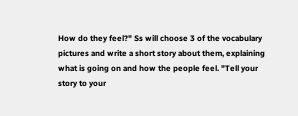How do they feel?" Ss will choose 3 of the vocabulary pictures and write a short story about them, explaining what is going on and how the people feel. "Tell your story to your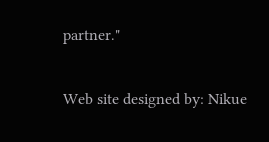partner."

Web site designed by: Nikue